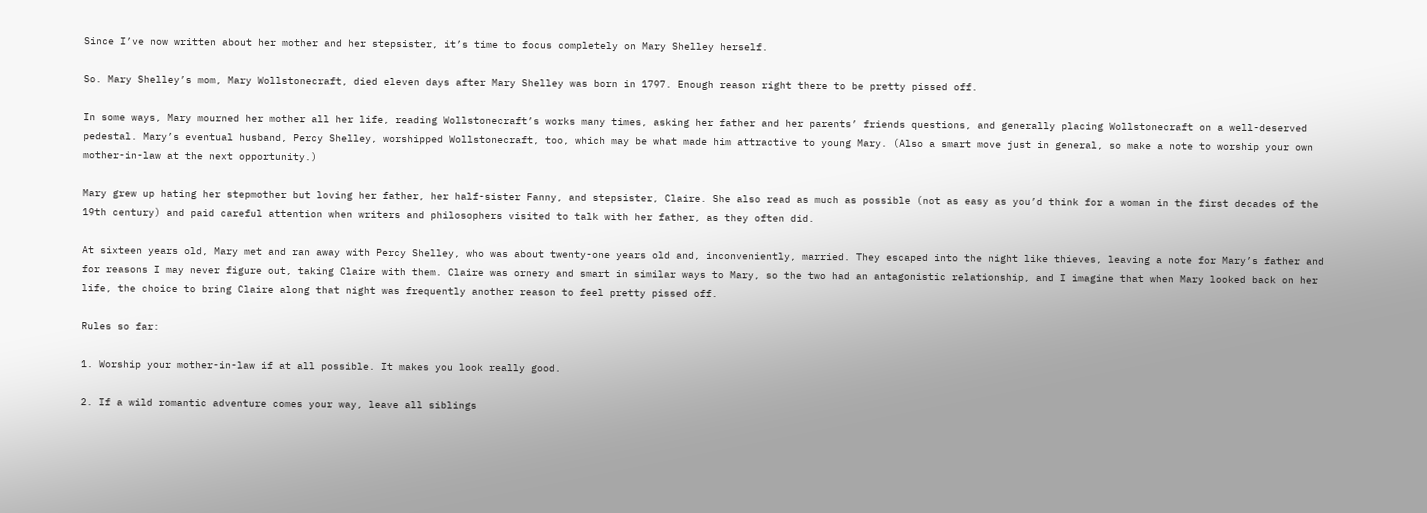Since I’ve now written about her mother and her stepsister, it’s time to focus completely on Mary Shelley herself.

So. Mary Shelley’s mom, Mary Wollstonecraft, died eleven days after Mary Shelley was born in 1797. Enough reason right there to be pretty pissed off.

In some ways, Mary mourned her mother all her life, reading Wollstonecraft’s works many times, asking her father and her parents’ friends questions, and generally placing Wollstonecraft on a well-deserved pedestal. Mary’s eventual husband, Percy Shelley, worshipped Wollstonecraft, too, which may be what made him attractive to young Mary. (Also a smart move just in general, so make a note to worship your own mother-in-law at the next opportunity.)

Mary grew up hating her stepmother but loving her father, her half-sister Fanny, and stepsister, Claire. She also read as much as possible (not as easy as you’d think for a woman in the first decades of the 19th century) and paid careful attention when writers and philosophers visited to talk with her father, as they often did.

At sixteen years old, Mary met and ran away with Percy Shelley, who was about twenty-one years old and, inconveniently, married. They escaped into the night like thieves, leaving a note for Mary’s father and for reasons I may never figure out, taking Claire with them. Claire was ornery and smart in similar ways to Mary, so the two had an antagonistic relationship, and I imagine that when Mary looked back on her life, the choice to bring Claire along that night was frequently another reason to feel pretty pissed off.

Rules so far:

1. Worship your mother-in-law if at all possible. It makes you look really good.

2. If a wild romantic adventure comes your way, leave all siblings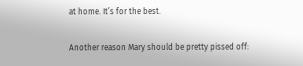at home. It’s for the best.

Another reason Mary should be pretty pissed off: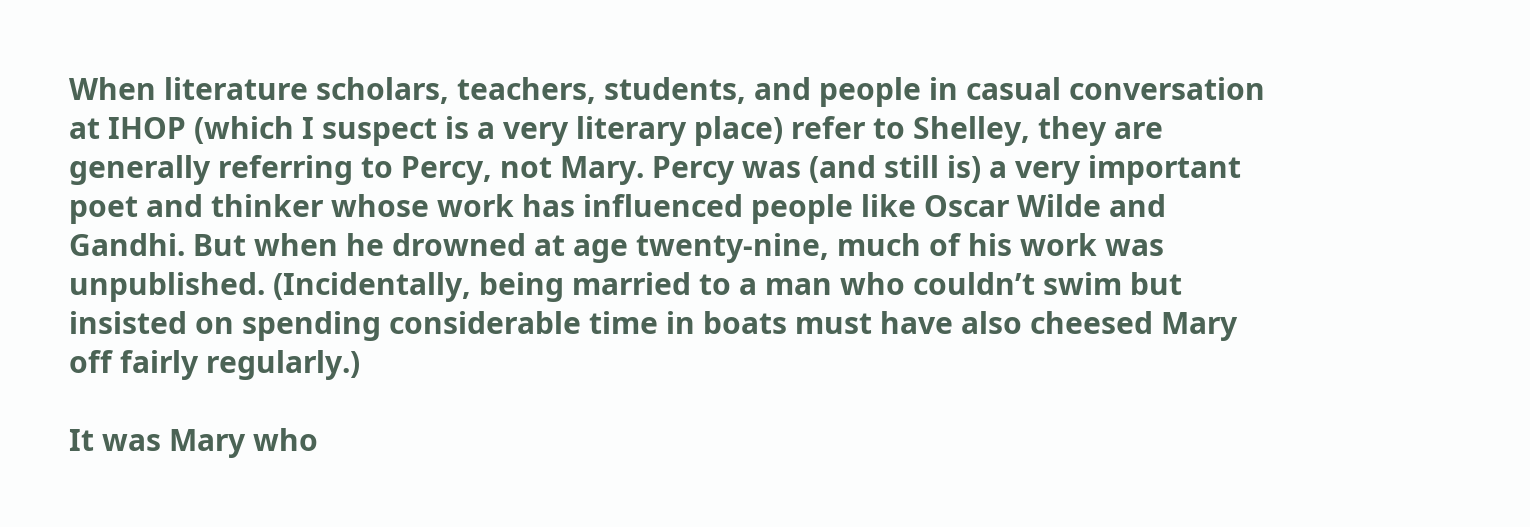When literature scholars, teachers, students, and people in casual conversation at IHOP (which I suspect is a very literary place) refer to Shelley, they are generally referring to Percy, not Mary. Percy was (and still is) a very important poet and thinker whose work has influenced people like Oscar Wilde and Gandhi. But when he drowned at age twenty-nine, much of his work was unpublished. (Incidentally, being married to a man who couldn’t swim but insisted on spending considerable time in boats must have also cheesed Mary off fairly regularly.)

It was Mary who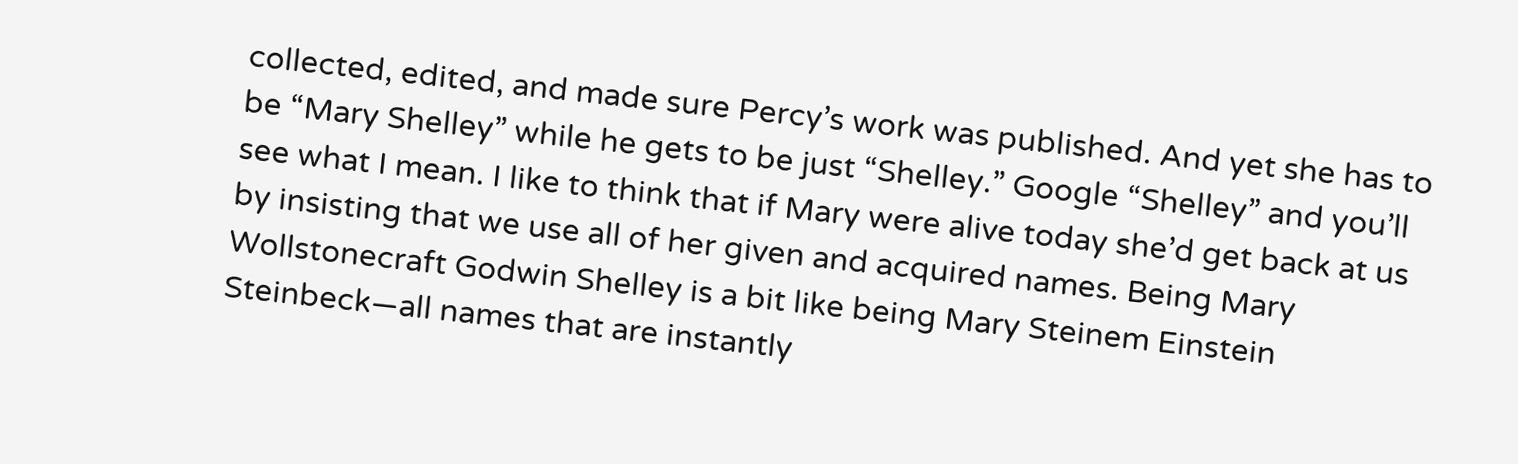collected, edited, and made sure Percy’s work was published. And yet she has to be “Mary Shelley” while he gets to be just “Shelley.” Google “Shelley” and you’ll see what I mean. I like to think that if Mary were alive today she’d get back at us by insisting that we use all of her given and acquired names. Being Mary Wollstonecraft Godwin Shelley is a bit like being Mary Steinem Einstein Steinbeck—all names that are instantly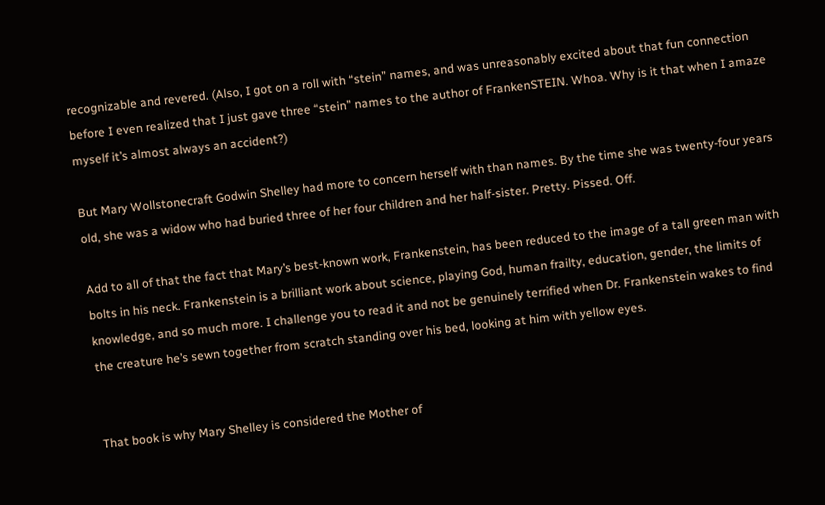recognizable and revered. (Also, I got on a roll with “stein” names, and was unreasonably excited about that fun connection before I even realized that I just gave three “stein” names to the author of FrankenSTEIN. Whoa. Why is it that when I amaze myself it’s almost always an accident?)

But Mary Wollstonecraft Godwin Shelley had more to concern herself with than names. By the time she was twenty-four years old, she was a widow who had buried three of her four children and her half-sister. Pretty. Pissed. Off.

Add to all of that the fact that Mary’s best-known work, Frankenstein, has been reduced to the image of a tall green man with bolts in his neck. Frankenstein is a brilliant work about science, playing God, human frailty, education, gender, the limits of knowledge, and so much more. I challenge you to read it and not be genuinely terrified when Dr. Frankenstein wakes to find the creature he’s sewn together from scratch standing over his bed, looking at him with yellow eyes.


That book is why Mary Shelley is considered the Mother of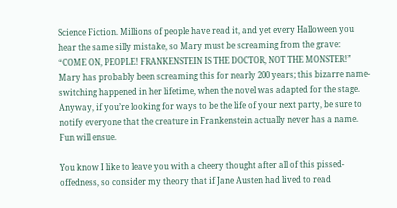Science Fiction. Millions of people have read it, and yet every Halloween you hear the same silly mistake, so Mary must be screaming from the grave: “COME ON, PEOPLE! FRANKENSTEIN IS THE DOCTOR, NOT THE MONSTER!” Mary has probably been screaming this for nearly 200 years; this bizarre name-switching happened in her lifetime, when the novel was adapted for the stage. Anyway, if you’re looking for ways to be the life of your next party, be sure to notify everyone that the creature in Frankenstein actually never has a name. Fun will ensue.

You know I like to leave you with a cheery thought after all of this pissed-offedness, so consider my theory that if Jane Austen had lived to read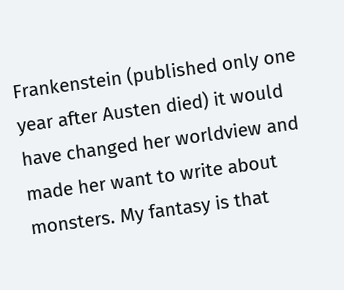Frankenstein (published only one year after Austen died) it would have changed her worldview and made her want to write about monsters. My fantasy is that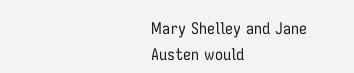Mary Shelley and Jane Austen would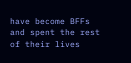have become BFFs and spent the rest of their lives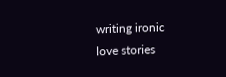writing ironic love stories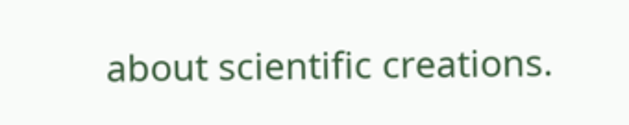about scientific creations.